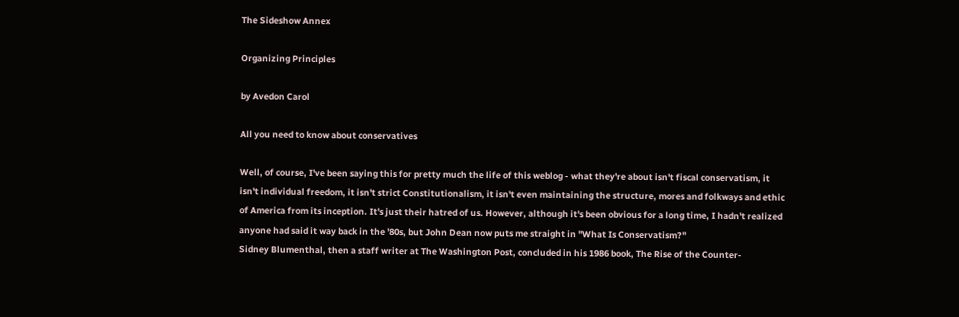The Sideshow Annex

Organizing Principles

by Avedon Carol

All you need to know about conservatives

Well, of course, I've been saying this for pretty much the life of this weblog - what they're about isn't fiscal conservatism, it isn't individual freedom, it isn't strict Constitutionalism, it isn't even maintaining the structure, mores and folkways and ethic of America from its inception. It's just their hatred of us. However, although it's been obvious for a long time, I hadn't realized anyone had said it way back in the '80s, but John Dean now puts me straight in "What Is Conservatism?"
Sidney Blumenthal, then a staff writer at The Washington Post, concluded in his 1986 book, The Rise of the Counter-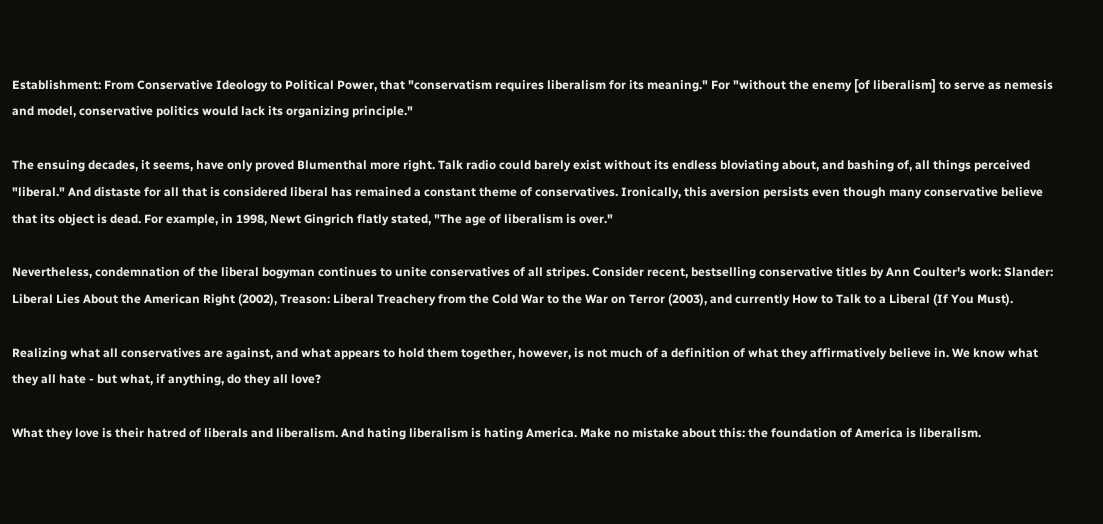Establishment: From Conservative Ideology to Political Power, that "conservatism requires liberalism for its meaning." For "without the enemy [of liberalism] to serve as nemesis and model, conservative politics would lack its organizing principle."

The ensuing decades, it seems, have only proved Blumenthal more right. Talk radio could barely exist without its endless bloviating about, and bashing of, all things perceived "liberal." And distaste for all that is considered liberal has remained a constant theme of conservatives. Ironically, this aversion persists even though many conservative believe that its object is dead. For example, in 1998, Newt Gingrich flatly stated, "The age of liberalism is over."

Nevertheless, condemnation of the liberal bogyman continues to unite conservatives of all stripes. Consider recent, bestselling conservative titles by Ann Coulter's work: Slander: Liberal Lies About the American Right (2002), Treason: Liberal Treachery from the Cold War to the War on Terror (2003), and currently How to Talk to a Liberal (If You Must).

Realizing what all conservatives are against, and what appears to hold them together, however, is not much of a definition of what they affirmatively believe in. We know what they all hate - but what, if anything, do they all love?

What they love is their hatred of liberals and liberalism. And hating liberalism is hating America. Make no mistake about this: the foundation of America is liberalism.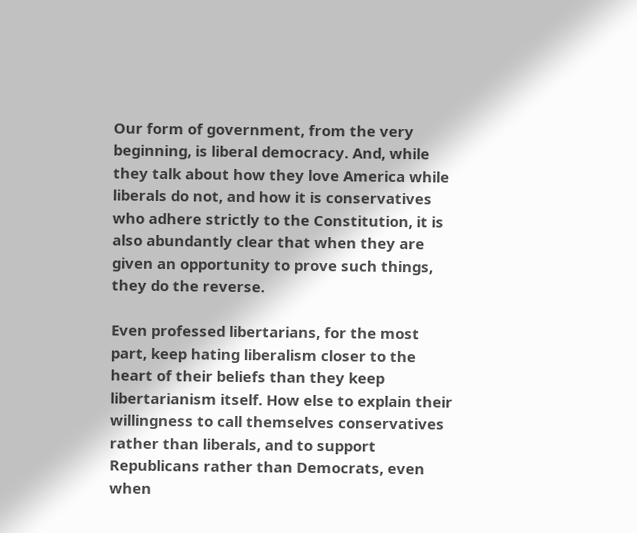Our form of government, from the very beginning, is liberal democracy. And, while they talk about how they love America while liberals do not, and how it is conservatives who adhere strictly to the Constitution, it is also abundantly clear that when they are given an opportunity to prove such things, they do the reverse.

Even professed libertarians, for the most part, keep hating liberalism closer to the heart of their beliefs than they keep libertarianism itself. How else to explain their willingness to call themselves conservatives rather than liberals, and to support Republicans rather than Democrats, even when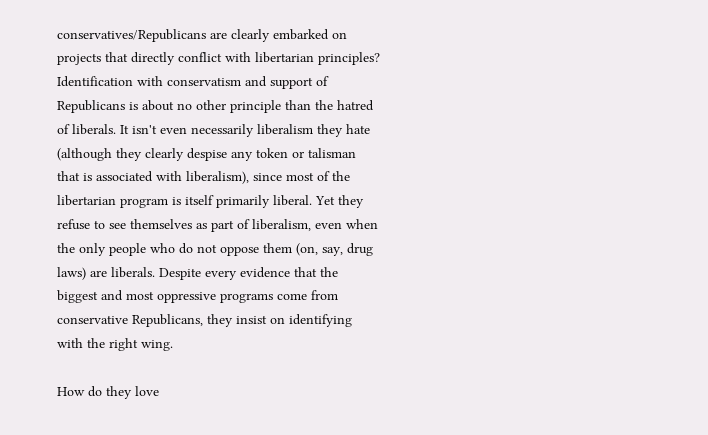conservatives/Republicans are clearly embarked on projects that directly conflict with libertarian principles? Identification with conservatism and support of Republicans is about no other principle than the hatred of liberals. It isn't even necessarily liberalism they hate (although they clearly despise any token or talisman that is associated with liberalism), since most of the libertarian program is itself primarily liberal. Yet they refuse to see themselves as part of liberalism, even when the only people who do not oppose them (on, say, drug laws) are liberals. Despite every evidence that the biggest and most oppressive programs come from conservative Republicans, they insist on identifying with the right wing.

How do they love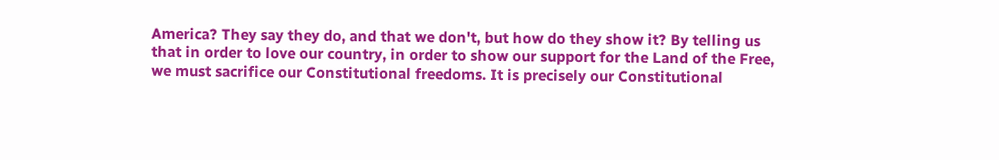America? They say they do, and that we don't, but how do they show it? By telling us that in order to love our country, in order to show our support for the Land of the Free, we must sacrifice our Constitutional freedoms. It is precisely our Constitutional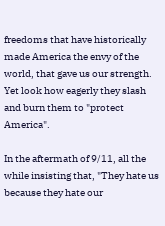freedoms that have historically made America the envy of the world, that gave us our strength. Yet look how eagerly they slash and burn them to "protect America".

In the aftermath of 9/11, all the while insisting that, "They hate us because they hate our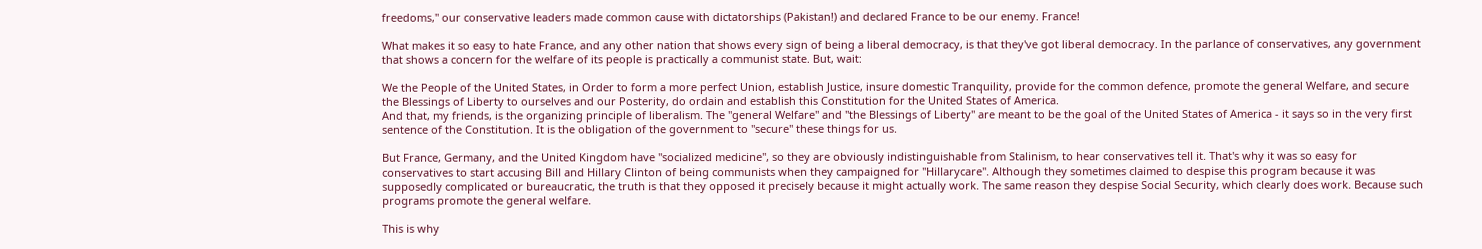freedoms," our conservative leaders made common cause with dictatorships (Pakistan!) and declared France to be our enemy. France!

What makes it so easy to hate France, and any other nation that shows every sign of being a liberal democracy, is that they've got liberal democracy. In the parlance of conservatives, any government that shows a concern for the welfare of its people is practically a communist state. But, wait:

We the People of the United States, in Order to form a more perfect Union, establish Justice, insure domestic Tranquility, provide for the common defence, promote the general Welfare, and secure the Blessings of Liberty to ourselves and our Posterity, do ordain and establish this Constitution for the United States of America.
And that, my friends, is the organizing principle of liberalism. The "general Welfare" and "the Blessings of Liberty" are meant to be the goal of the United States of America - it says so in the very first sentence of the Constitution. It is the obligation of the government to "secure" these things for us.

But France, Germany, and the United Kingdom have "socialized medicine", so they are obviously indistinguishable from Stalinism, to hear conservatives tell it. That's why it was so easy for conservatives to start accusing Bill and Hillary Clinton of being communists when they campaigned for "Hillarycare". Although they sometimes claimed to despise this program because it was supposedly complicated or bureaucratic, the truth is that they opposed it precisely because it might actually work. The same reason they despise Social Security, which clearly does work. Because such programs promote the general welfare.

This is why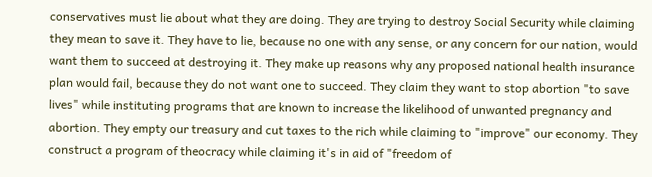conservatives must lie about what they are doing. They are trying to destroy Social Security while claiming they mean to save it. They have to lie, because no one with any sense, or any concern for our nation, would want them to succeed at destroying it. They make up reasons why any proposed national health insurance plan would fail, because they do not want one to succeed. They claim they want to stop abortion "to save lives" while instituting programs that are known to increase the likelihood of unwanted pregnancy and abortion. They empty our treasury and cut taxes to the rich while claiming to "improve" our economy. They construct a program of theocracy while claiming it's in aid of "freedom of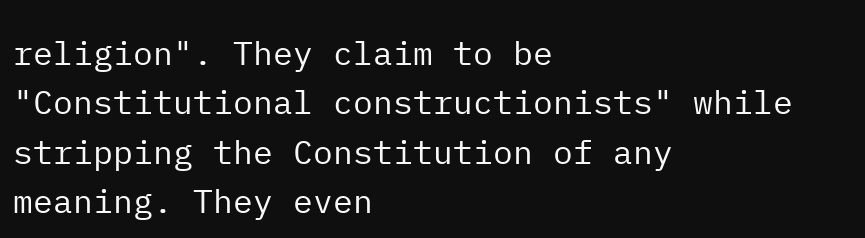religion". They claim to be "Constitutional constructionists" while stripping the Constitution of any meaning. They even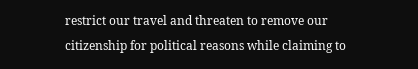restrict our travel and threaten to remove our citizenship for political reasons while claiming to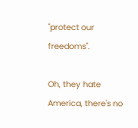"protect our freedoms".

Oh, they hate America, there's no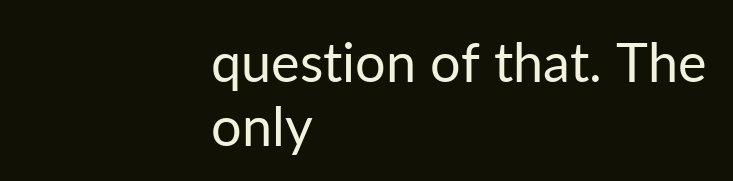question of that. The only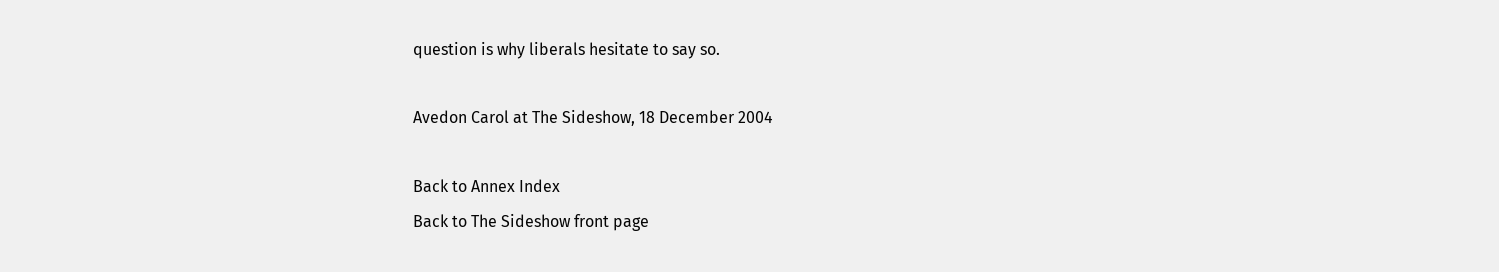question is why liberals hesitate to say so.

Avedon Carol at The Sideshow, 18 December 2004

Back to Annex Index
Back to The Sideshow front page